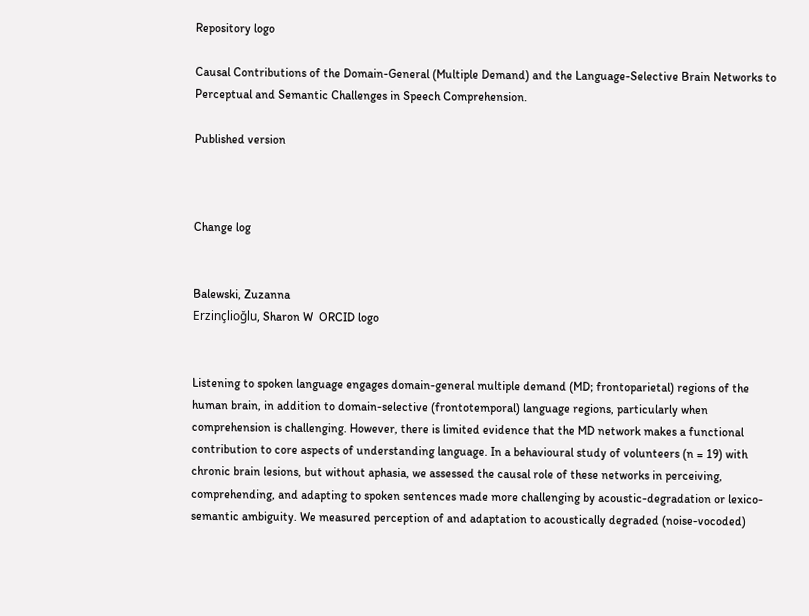Repository logo

Causal Contributions of the Domain-General (Multiple Demand) and the Language-Selective Brain Networks to Perceptual and Semantic Challenges in Speech Comprehension.

Published version



Change log


Balewski, Zuzanna
Erzinçlioğlu, Sharon W  ORCID logo


Listening to spoken language engages domain-general multiple demand (MD; frontoparietal) regions of the human brain, in addition to domain-selective (frontotemporal) language regions, particularly when comprehension is challenging. However, there is limited evidence that the MD network makes a functional contribution to core aspects of understanding language. In a behavioural study of volunteers (n = 19) with chronic brain lesions, but without aphasia, we assessed the causal role of these networks in perceiving, comprehending, and adapting to spoken sentences made more challenging by acoustic-degradation or lexico-semantic ambiguity. We measured perception of and adaptation to acoustically degraded (noise-vocoded)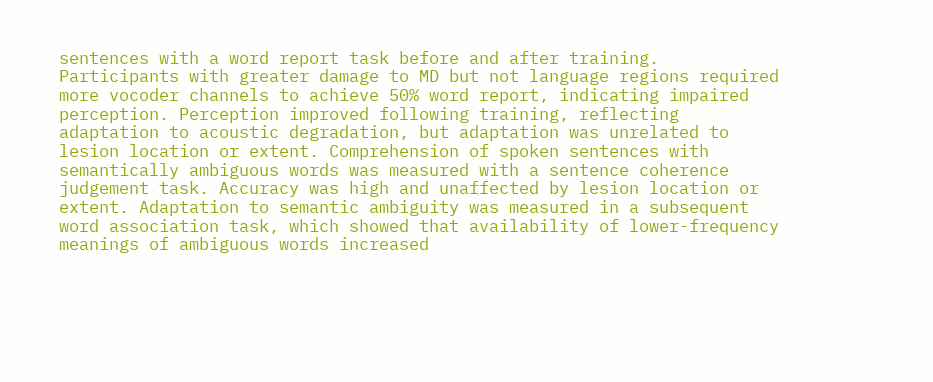sentences with a word report task before and after training. Participants with greater damage to MD but not language regions required more vocoder channels to achieve 50% word report, indicating impaired perception. Perception improved following training, reflecting adaptation to acoustic degradation, but adaptation was unrelated to lesion location or extent. Comprehension of spoken sentences with semantically ambiguous words was measured with a sentence coherence judgement task. Accuracy was high and unaffected by lesion location or extent. Adaptation to semantic ambiguity was measured in a subsequent word association task, which showed that availability of lower-frequency meanings of ambiguous words increased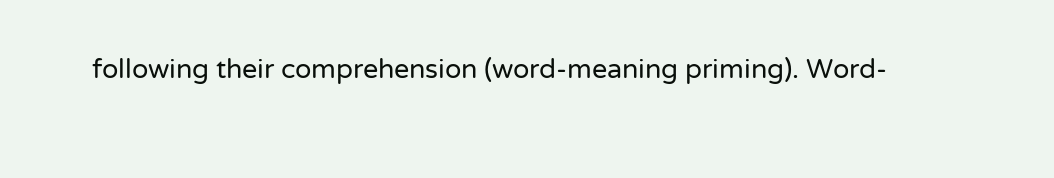following their comprehension (word-meaning priming). Word-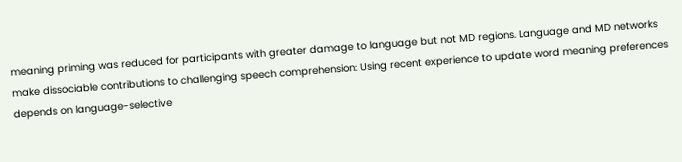meaning priming was reduced for participants with greater damage to language but not MD regions. Language and MD networks make dissociable contributions to challenging speech comprehension: Using recent experience to update word meaning preferences depends on language-selective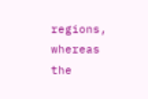regions, whereas the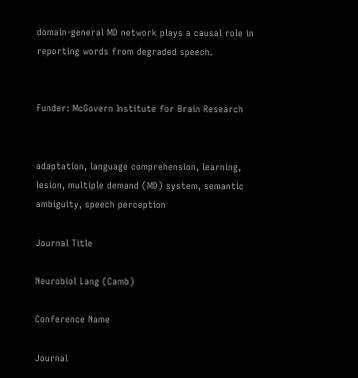domain-general MD network plays a causal role in reporting words from degraded speech.


Funder: McGovern Institute for Brain Research


adaptation, language comprehension, learning, lesion, multiple demand (MD) system, semantic ambiguity, speech perception

Journal Title

Neurobiol Lang (Camb)

Conference Name

Journal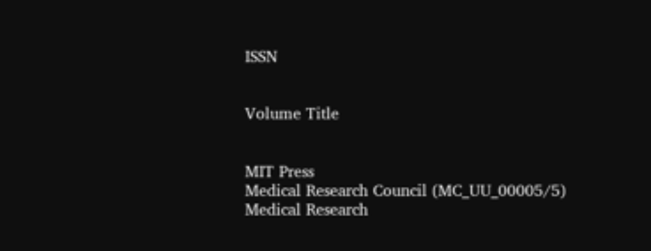ISSN


Volume Title


MIT Press
Medical Research Council (MC_UU_00005/5)
Medical Research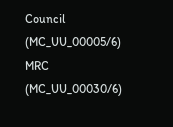Council (MC_UU_00005/6)
MRC (MC_UU_00030/6)